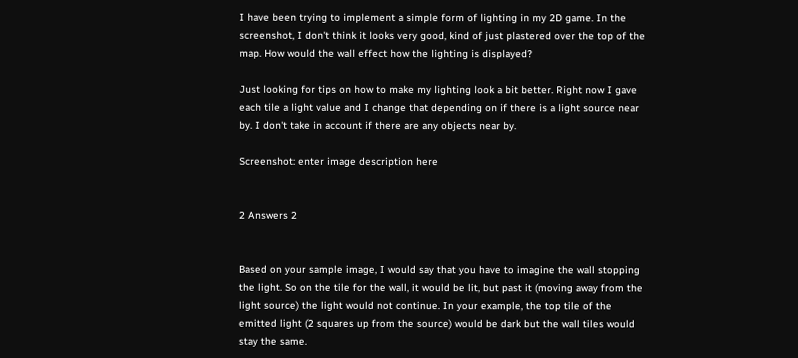I have been trying to implement a simple form of lighting in my 2D game. In the screenshot, I don't think it looks very good, kind of just plastered over the top of the map. How would the wall effect how the lighting is displayed?

Just looking for tips on how to make my lighting look a bit better. Right now I gave each tile a light value and I change that depending on if there is a light source near by. I don't take in account if there are any objects near by.

Screenshot: enter image description here


2 Answers 2


Based on your sample image, I would say that you have to imagine the wall stopping the light. So on the tile for the wall, it would be lit, but past it (moving away from the light source) the light would not continue. In your example, the top tile of the emitted light (2 squares up from the source) would be dark but the wall tiles would stay the same.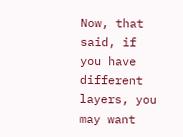Now, that said, if you have different layers, you may want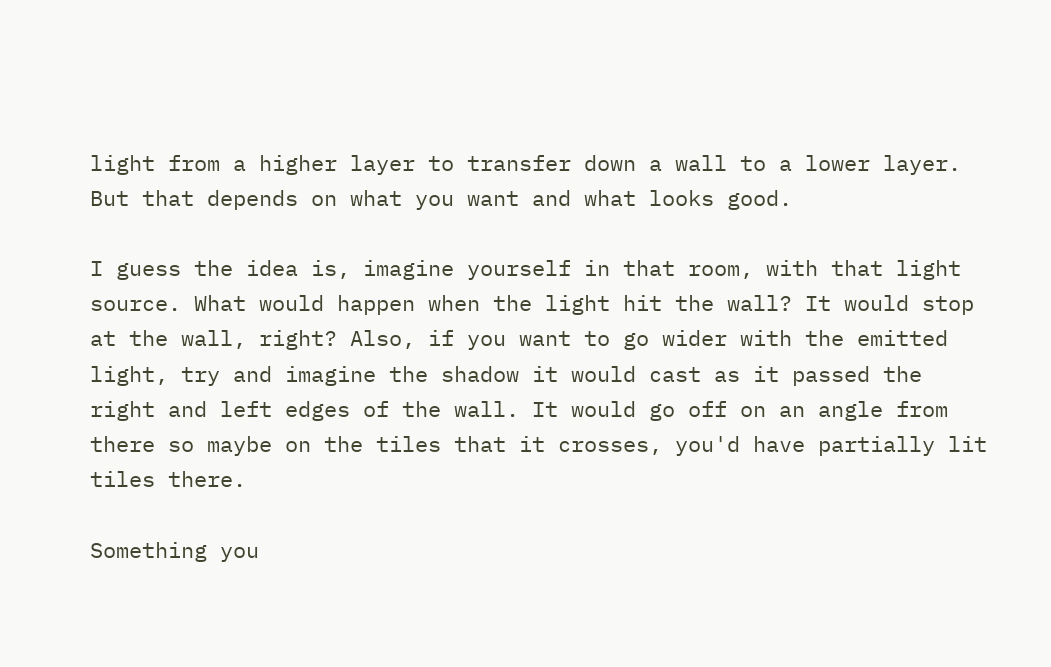light from a higher layer to transfer down a wall to a lower layer. But that depends on what you want and what looks good.

I guess the idea is, imagine yourself in that room, with that light source. What would happen when the light hit the wall? It would stop at the wall, right? Also, if you want to go wider with the emitted light, try and imagine the shadow it would cast as it passed the right and left edges of the wall. It would go off on an angle from there so maybe on the tiles that it crosses, you'd have partially lit tiles there.

Something you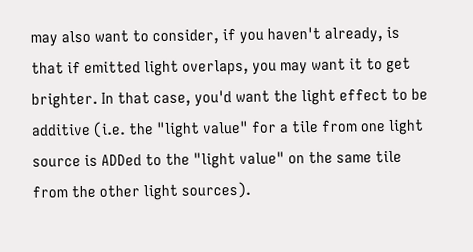may also want to consider, if you haven't already, is that if emitted light overlaps, you may want it to get brighter. In that case, you'd want the light effect to be additive (i.e. the "light value" for a tile from one light source is ADDed to the "light value" on the same tile from the other light sources).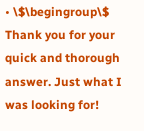• \$\begingroup\$ Thank you for your quick and thorough answer. Just what I was looking for!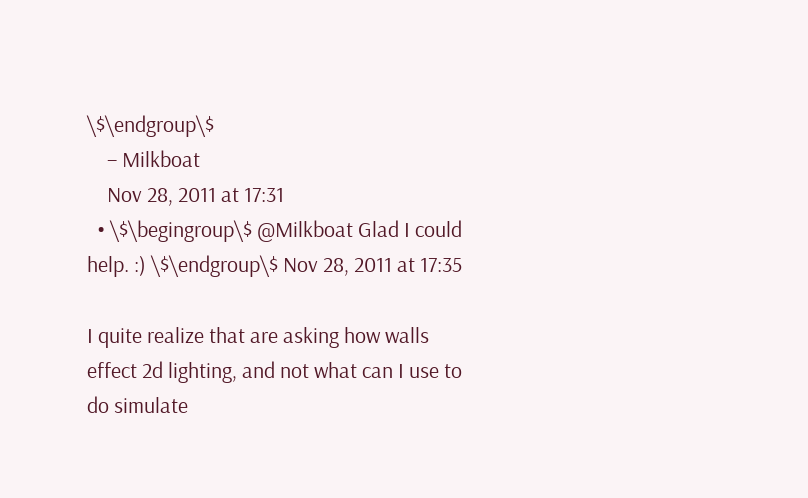\$\endgroup\$
    – Milkboat
    Nov 28, 2011 at 17:31
  • \$\begingroup\$ @Milkboat Glad I could help. :) \$\endgroup\$ Nov 28, 2011 at 17:35

I quite realize that are asking how walls effect 2d lighting, and not what can I use to do simulate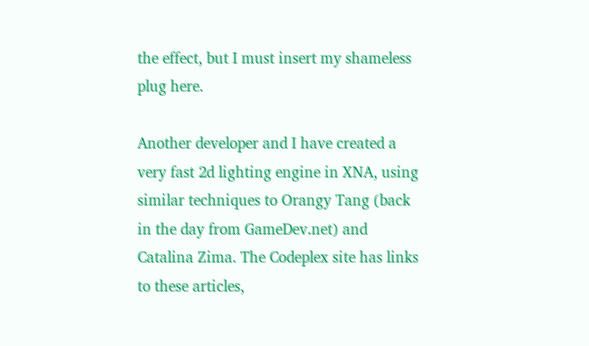the effect, but I must insert my shameless plug here.

Another developer and I have created a very fast 2d lighting engine in XNA, using similar techniques to Orangy Tang (back in the day from GameDev.net) and Catalina Zima. The Codeplex site has links to these articles,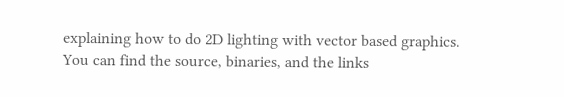explaining how to do 2D lighting with vector based graphics. You can find the source, binaries, and the links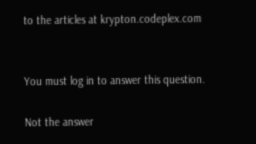to the articles at krypton.codeplex.com


You must log in to answer this question.

Not the answer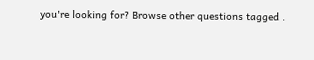you're looking for? Browse other questions tagged .